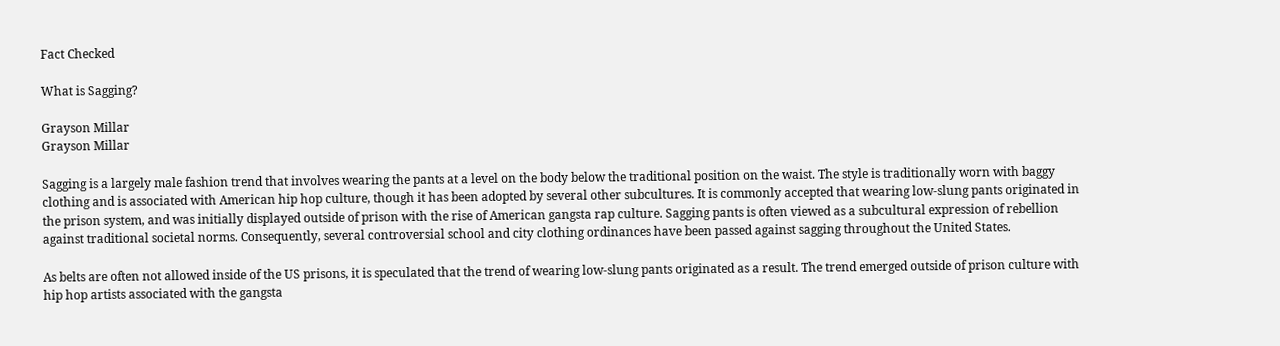Fact Checked

What is Sagging?

Grayson Millar
Grayson Millar

Sagging is a largely male fashion trend that involves wearing the pants at a level on the body below the traditional position on the waist. The style is traditionally worn with baggy clothing and is associated with American hip hop culture, though it has been adopted by several other subcultures. It is commonly accepted that wearing low-slung pants originated in the prison system, and was initially displayed outside of prison with the rise of American gangsta rap culture. Sagging pants is often viewed as a subcultural expression of rebellion against traditional societal norms. Consequently, several controversial school and city clothing ordinances have been passed against sagging throughout the United States.

As belts are often not allowed inside of the US prisons, it is speculated that the trend of wearing low-slung pants originated as a result. The trend emerged outside of prison culture with hip hop artists associated with the gangsta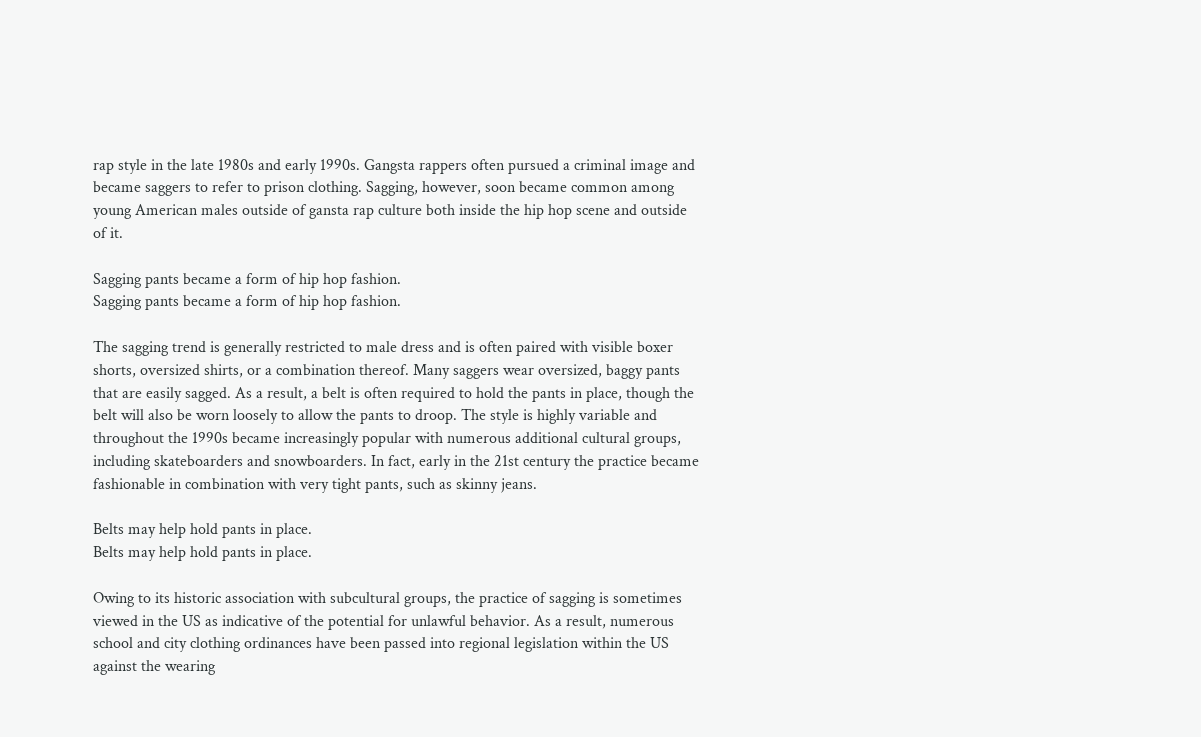rap style in the late 1980s and early 1990s. Gangsta rappers often pursued a criminal image and became saggers to refer to prison clothing. Sagging, however, soon became common among young American males outside of gansta rap culture both inside the hip hop scene and outside of it.

Sagging pants became a form of hip hop fashion.
Sagging pants became a form of hip hop fashion.

The sagging trend is generally restricted to male dress and is often paired with visible boxer shorts, oversized shirts, or a combination thereof. Many saggers wear oversized, baggy pants that are easily sagged. As a result, a belt is often required to hold the pants in place, though the belt will also be worn loosely to allow the pants to droop. The style is highly variable and throughout the 1990s became increasingly popular with numerous additional cultural groups, including skateboarders and snowboarders. In fact, early in the 21st century the practice became fashionable in combination with very tight pants, such as skinny jeans.

Belts may help hold pants in place.
Belts may help hold pants in place.

Owing to its historic association with subcultural groups, the practice of sagging is sometimes viewed in the US as indicative of the potential for unlawful behavior. As a result, numerous school and city clothing ordinances have been passed into regional legislation within the US against the wearing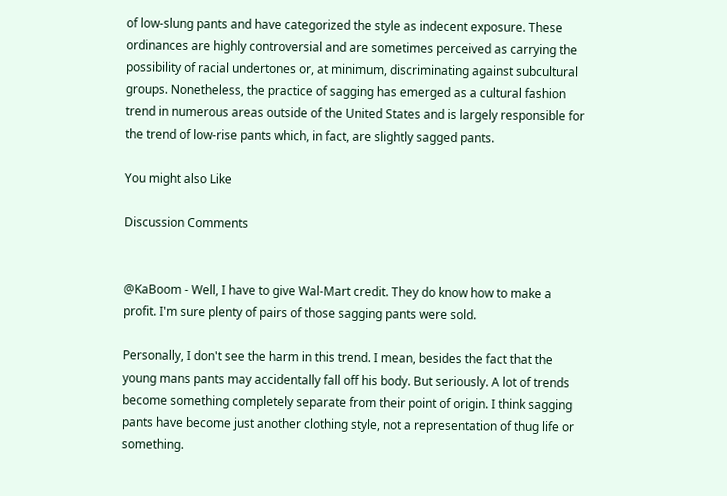of low-slung pants and have categorized the style as indecent exposure. These ordinances are highly controversial and are sometimes perceived as carrying the possibility of racial undertones or, at minimum, discriminating against subcultural groups. Nonetheless, the practice of sagging has emerged as a cultural fashion trend in numerous areas outside of the United States and is largely responsible for the trend of low-rise pants which, in fact, are slightly sagged pants.

You might also Like

Discussion Comments


@KaBoom - Well, I have to give Wal-Mart credit. They do know how to make a profit. I'm sure plenty of pairs of those sagging pants were sold.

Personally, I don't see the harm in this trend. I mean, besides the fact that the young mans pants may accidentally fall off his body. But seriously. A lot of trends become something completely separate from their point of origin. I think sagging pants have become just another clothing style, not a representation of thug life or something.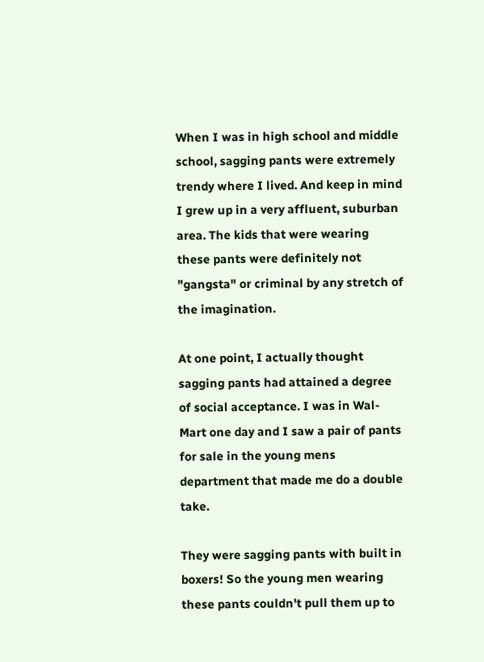When I was in high school and middle school, sagging pants were extremely trendy where I lived. And keep in mind I grew up in a very affluent, suburban area. The kids that were wearing these pants were definitely not "gangsta" or criminal by any stretch of the imagination.

At one point, I actually thought sagging pants had attained a degree of social acceptance. I was in Wal-Mart one day and I saw a pair of pants for sale in the young mens department that made me do a double take.

They were sagging pants with built in boxers! So the young men wearing these pants couldn't pull them up to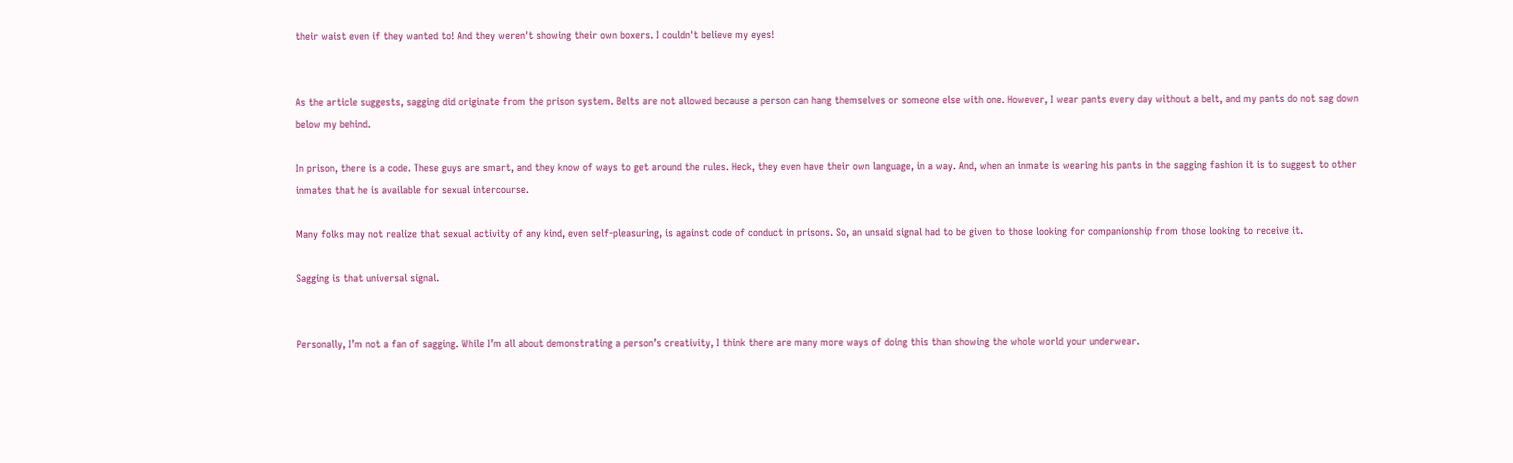their waist even if they wanted to! And they weren't showing their own boxers. I couldn't believe my eyes!


As the article suggests, sagging did originate from the prison system. Belts are not allowed because a person can hang themselves or someone else with one. However, I wear pants every day without a belt, and my pants do not sag down below my behind.

In prison, there is a code. These guys are smart, and they know of ways to get around the rules. Heck, they even have their own language, in a way. And, when an inmate is wearing his pants in the sagging fashion it is to suggest to other inmates that he is available for sexual intercourse.

Many folks may not realize that sexual activity of any kind, even self-pleasuring, is against code of conduct in prisons. So, an unsaid signal had to be given to those looking for companionship from those looking to receive it.

Sagging is that universal signal.


Personally, I’m not a fan of sagging. While I’m all about demonstrating a person’s creativity, I think there are many more ways of doing this than showing the whole world your underwear.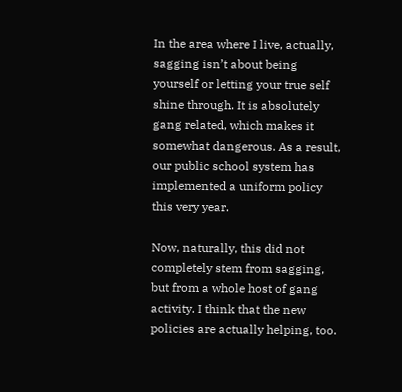In the area where I live, actually, sagging isn’t about being yourself or letting your true self shine through. It is absolutely gang related, which makes it somewhat dangerous. As a result, our public school system has implemented a uniform policy this very year.

Now, naturally, this did not completely stem from sagging, but from a whole host of gang activity. I think that the new policies are actually helping, too.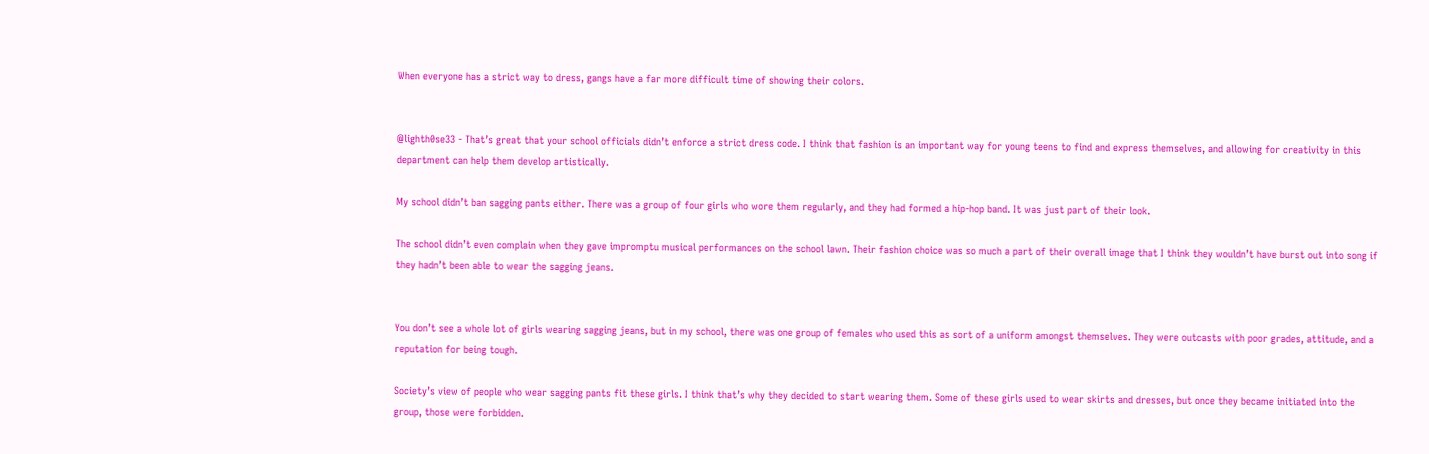When everyone has a strict way to dress, gangs have a far more difficult time of showing their colors.


@lighth0se33 - That’s great that your school officials didn’t enforce a strict dress code. I think that fashion is an important way for young teens to find and express themselves, and allowing for creativity in this department can help them develop artistically.

My school didn’t ban sagging pants either. There was a group of four girls who wore them regularly, and they had formed a hip-hop band. It was just part of their look.

The school didn’t even complain when they gave impromptu musical performances on the school lawn. Their fashion choice was so much a part of their overall image that I think they wouldn’t have burst out into song if they hadn’t been able to wear the sagging jeans.


You don’t see a whole lot of girls wearing sagging jeans, but in my school, there was one group of females who used this as sort of a uniform amongst themselves. They were outcasts with poor grades, attitude, and a reputation for being tough.

Society’s view of people who wear sagging pants fit these girls. I think that’s why they decided to start wearing them. Some of these girls used to wear skirts and dresses, but once they became initiated into the group, those were forbidden.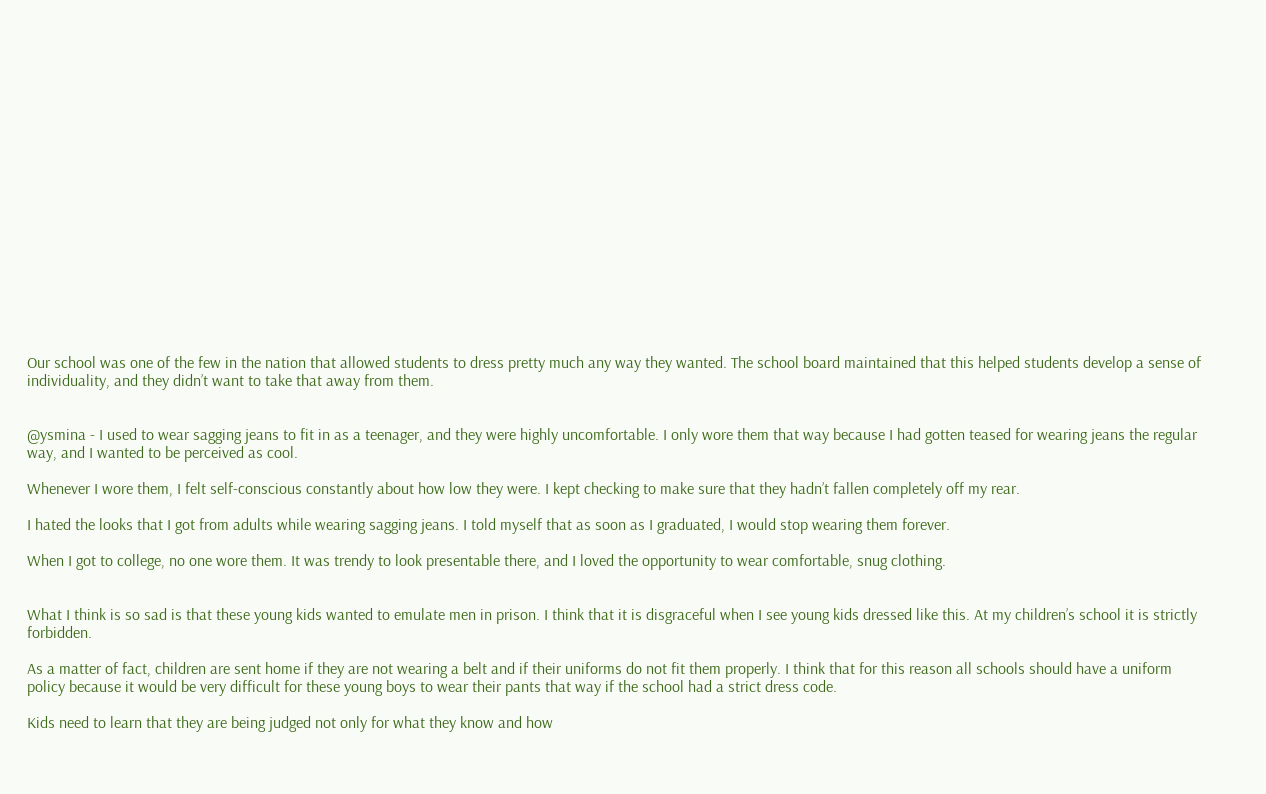Our school was one of the few in the nation that allowed students to dress pretty much any way they wanted. The school board maintained that this helped students develop a sense of individuality, and they didn’t want to take that away from them.


@ysmina - I used to wear sagging jeans to fit in as a teenager, and they were highly uncomfortable. I only wore them that way because I had gotten teased for wearing jeans the regular way, and I wanted to be perceived as cool.

Whenever I wore them, I felt self-conscious constantly about how low they were. I kept checking to make sure that they hadn’t fallen completely off my rear.

I hated the looks that I got from adults while wearing sagging jeans. I told myself that as soon as I graduated, I would stop wearing them forever.

When I got to college, no one wore them. It was trendy to look presentable there, and I loved the opportunity to wear comfortable, snug clothing.


What I think is so sad is that these young kids wanted to emulate men in prison. I think that it is disgraceful when I see young kids dressed like this. At my children’s school it is strictly forbidden.

As a matter of fact, children are sent home if they are not wearing a belt and if their uniforms do not fit them properly. I think that for this reason all schools should have a uniform policy because it would be very difficult for these young boys to wear their pants that way if the school had a strict dress code.

Kids need to learn that they are being judged not only for what they know and how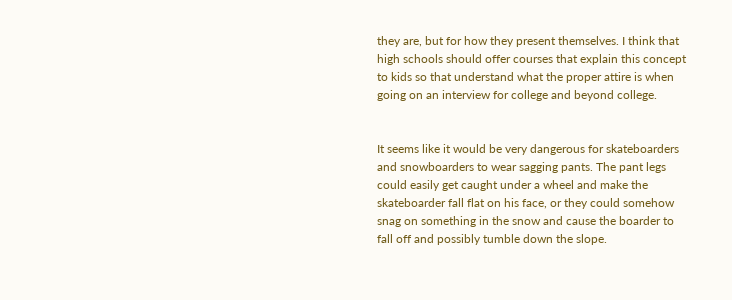they are, but for how they present themselves. I think that high schools should offer courses that explain this concept to kids so that understand what the proper attire is when going on an interview for college and beyond college.


It seems like it would be very dangerous for skateboarders and snowboarders to wear sagging pants. The pant legs could easily get caught under a wheel and make the skateboarder fall flat on his face, or they could somehow snag on something in the snow and cause the boarder to fall off and possibly tumble down the slope.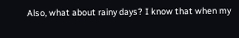Also, what about rainy days? I know that when my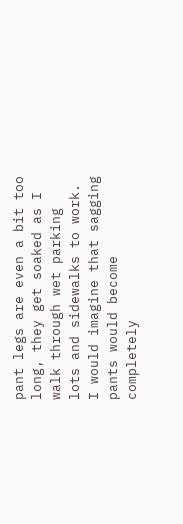pant legs are even a bit too long, they get soaked as I walk through wet parking lots and sidewalks to work. I would imagine that sagging pants would become completely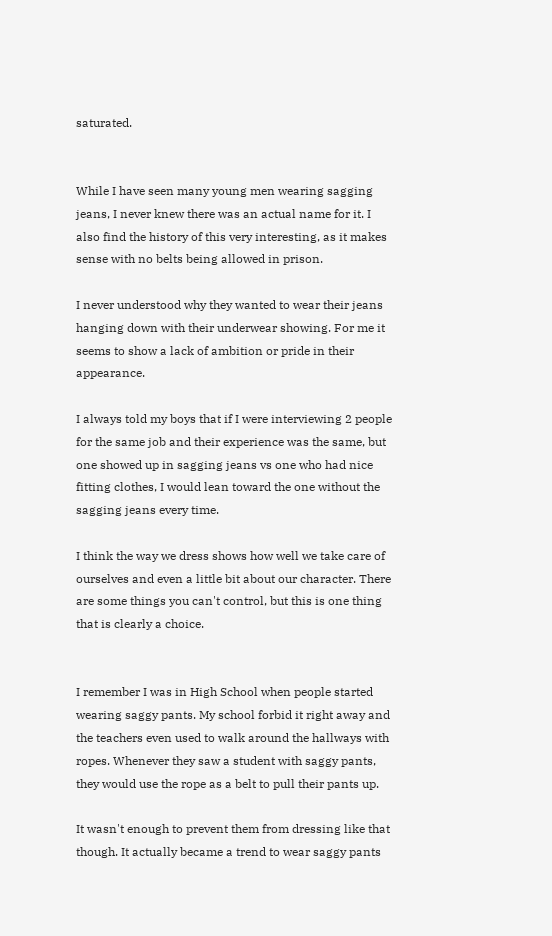saturated.


While I have seen many young men wearing sagging jeans, I never knew there was an actual name for it. I also find the history of this very interesting, as it makes sense with no belts being allowed in prison.

I never understood why they wanted to wear their jeans hanging down with their underwear showing. For me it seems to show a lack of ambition or pride in their appearance.

I always told my boys that if I were interviewing 2 people for the same job and their experience was the same, but one showed up in sagging jeans vs one who had nice fitting clothes, I would lean toward the one without the sagging jeans every time.

I think the way we dress shows how well we take care of ourselves and even a little bit about our character. There are some things you can't control, but this is one thing that is clearly a choice.


I remember I was in High School when people started wearing saggy pants. My school forbid it right away and the teachers even used to walk around the hallways with ropes. Whenever they saw a student with saggy pants, they would use the rope as a belt to pull their pants up.

It wasn't enough to prevent them from dressing like that though. It actually became a trend to wear saggy pants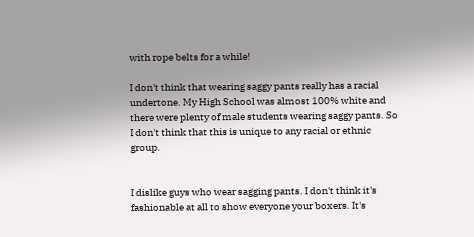with rope belts for a while!

I don't think that wearing saggy pants really has a racial undertone. My High School was almost 100% white and there were plenty of male students wearing saggy pants. So I don't think that this is unique to any racial or ethnic group.


I dislike guys who wear sagging pants. I don't think it's fashionable at all to show everyone your boxers. It's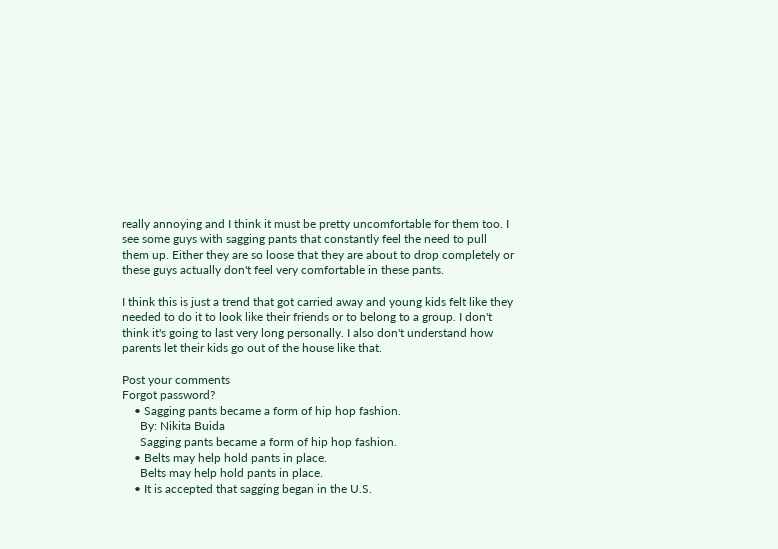really annoying and I think it must be pretty uncomfortable for them too. I see some guys with sagging pants that constantly feel the need to pull them up. Either they are so loose that they are about to drop completely or these guys actually don't feel very comfortable in these pants.

I think this is just a trend that got carried away and young kids felt like they needed to do it to look like their friends or to belong to a group. I don't think it's going to last very long personally. I also don't understand how parents let their kids go out of the house like that.

Post your comments
Forgot password?
    • Sagging pants became a form of hip hop fashion.
      By: Nikita Buida
      Sagging pants became a form of hip hop fashion.
    • Belts may help hold pants in place.
      Belts may help hold pants in place.
    • It is accepted that sagging began in the U.S.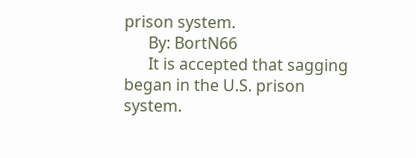prison system.
      By: BortN66
      It is accepted that sagging began in the U.S. prison system.